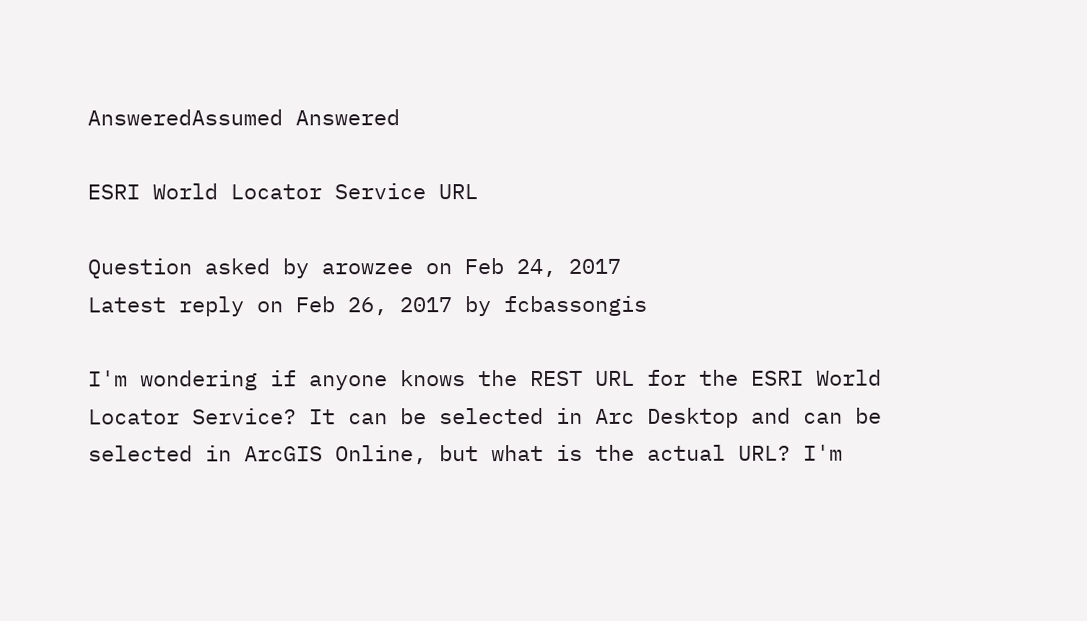AnsweredAssumed Answered

ESRI World Locator Service URL

Question asked by arowzee on Feb 24, 2017
Latest reply on Feb 26, 2017 by fcbassongis

I'm wondering if anyone knows the REST URL for the ESRI World Locator Service? It can be selected in Arc Desktop and can be selected in ArcGIS Online, but what is the actual URL? I'm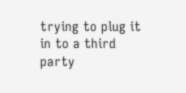trying to plug it in to a third party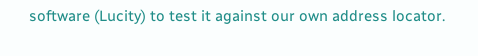software (Lucity) to test it against our own address locator.